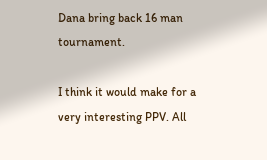Dana bring back 16 man tournament.

I think it would make for a very interesting PPV. All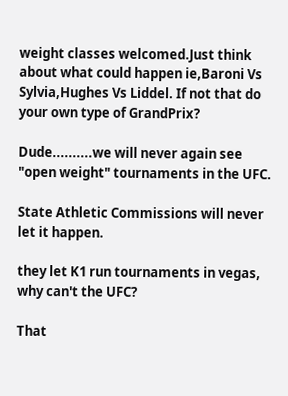weight classes welcomed.Just think about what could happen ie,Baroni Vs Sylvia,Hughes Vs Liddel. If not that do your own type of GrandPrix?

Dude..........we will never again see "open weight" tournaments in the UFC.

State Athletic Commissions will never let it happen.

they let K1 run tournaments in vegas, why can't the UFC?

That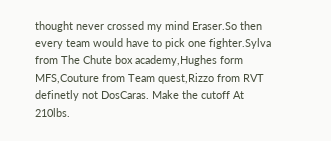thought never crossed my mind Eraser.So then every team would have to pick one fighter.Sylva from The Chute box academy,Hughes form MFS,Couture from Team quest,Rizzo from RVT definetly not DosCaras. Make the cutoff At 210lbs.